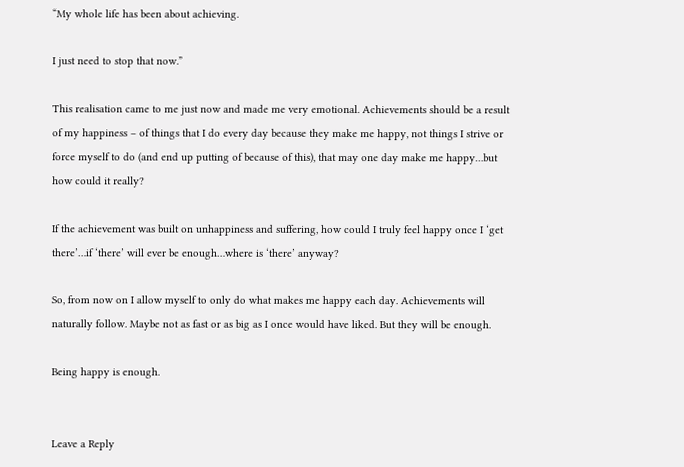“My whole life has been about achieving.

I just need to stop that now.”

This realisation came to me just now and made me very emotional. Achievements should be a result of my happiness – of things that I do every day because they make me happy, not things I strive or force myself to do (and end up putting of because of this), that may one day make me happy…but how could it really?

If the achievement was built on unhappiness and suffering, how could I truly feel happy once I ‘get there’…if ‘there’ will ever be enough…where is ‘there’ anyway?

So, from now on I allow myself to only do what makes me happy each day. Achievements will naturally follow. Maybe not as fast or as big as I once would have liked. But they will be enough.

Being happy is enough.


Leave a Reply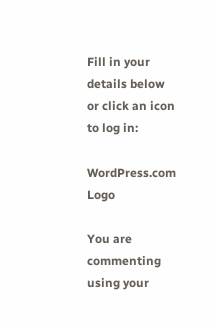Fill in your details below or click an icon to log in:

WordPress.com Logo

You are commenting using your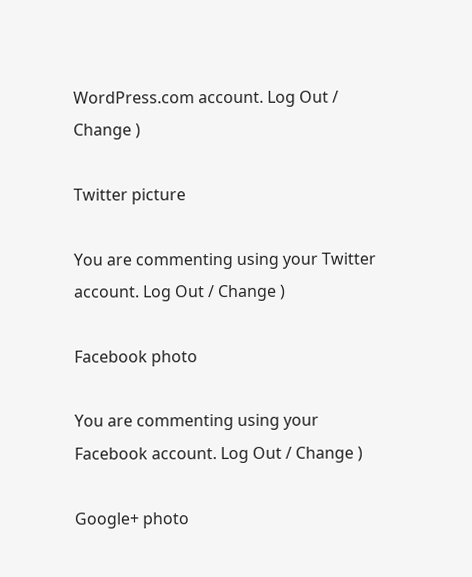WordPress.com account. Log Out / Change )

Twitter picture

You are commenting using your Twitter account. Log Out / Change )

Facebook photo

You are commenting using your Facebook account. Log Out / Change )

Google+ photo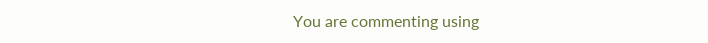You are commenting using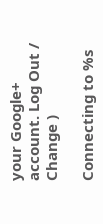your Google+ account. Log Out / Change )

Connecting to %s